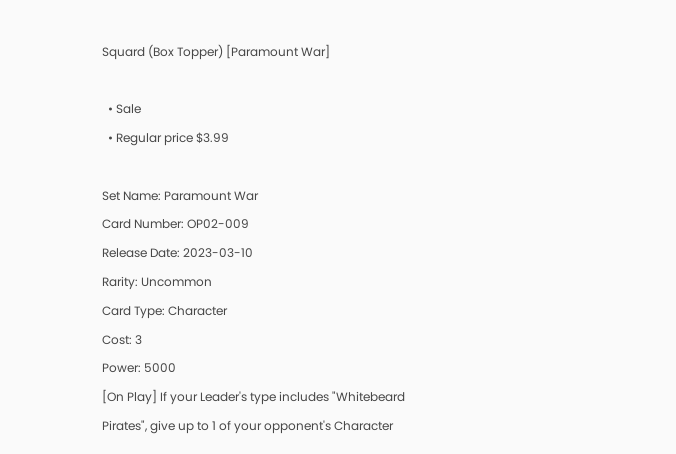Squard (Box Topper) [Paramount War]

  • Sale
  • Regular price $3.99

Set Name: Paramount War
Card Number: OP02-009
Release Date: 2023-03-10
Rarity: Uncommon
Card Type: Character
Cost: 3
Power: 5000
[On Play] If your Leader's type includes "Whitebeard Pirates", give up to 1 of your opponent's Character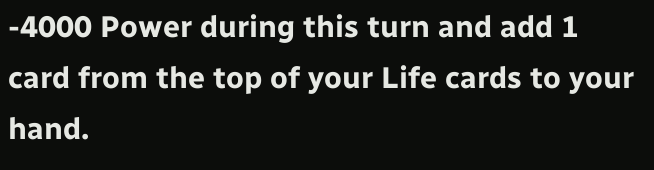-4000 Power during this turn and add 1 card from the top of your Life cards to your hand.